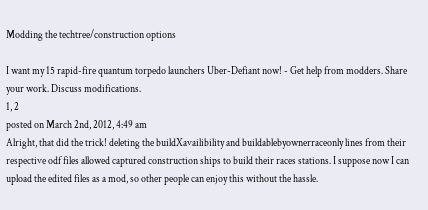Modding the techtree/construction options

I want my 15 rapid-fire quantum torpedo launchers Uber-Defiant now! - Get help from modders. Share your work. Discuss modifications.
1, 2
posted on March 2nd, 2012, 4:49 am
Alright, that did the trick! deleting the buildXavailibility and buildablebyownerraceonly lines from their respective odf files allowed captured construction ships to build their races stations. I suppose now I can upload the edited files as a mod, so other people can enjoy this without the hassle.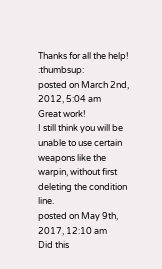Thanks for all the help! :thumbsup:
posted on March 2nd, 2012, 5:04 am
Great work!
I still think you will be unable to use certain weapons like the warpin, without first deleting the condition line.
posted on May 9th, 2017, 12:10 am
Did this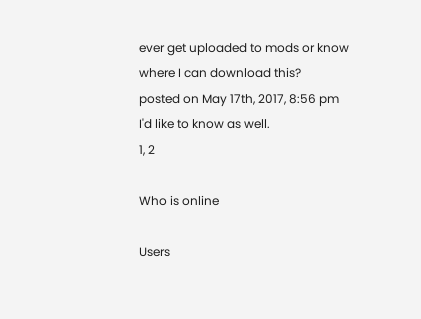ever get uploaded to mods or know where I can download this?
posted on May 17th, 2017, 8:56 pm
I'd like to know as well.
1, 2

Who is online

Users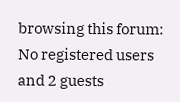browsing this forum: No registered users and 2 guests